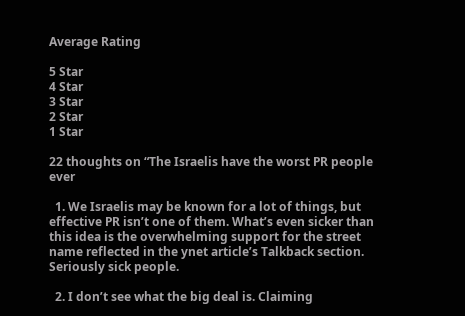Average Rating

5 Star
4 Star
3 Star
2 Star
1 Star

22 thoughts on “The Israelis have the worst PR people ever

  1. We Israelis may be known for a lot of things, but effective PR isn’t one of them. What’s even sicker than this idea is the overwhelming support for the street name reflected in the ynet article’s Talkback section. Seriously sick people.

  2. I don’t see what the big deal is. Claiming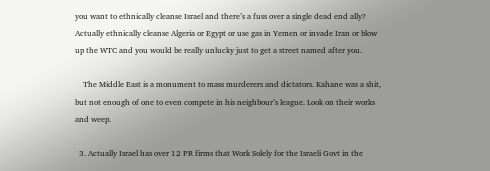you want to ethnically cleanse Israel and there’s a fuss over a single dead end ally? Actually ethnically cleanse Algeria or Egypt or use gas in Yemen or invade Iran or blow up the WTC and you would be really unlucky just to get a street named after you.

    The Middle East is a monument to mass murderers and dictators. Kahane was a shit, but not enough of one to even compete in his neighbour’s league. Look on their works and weep.

  3. Actually Israel has over 12 PR firms that Work Solely for the Israeli Govt in the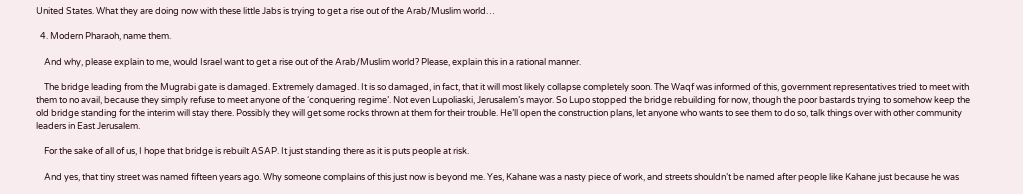United States. What they are doing now with these little Jabs is trying to get a rise out of the Arab/Muslim world…

  4. Modern Pharaoh, name them.

    And why, please explain to me, would Israel want to get a rise out of the Arab/Muslim world? Please, explain this in a rational manner.

    The bridge leading from the Mugrabi gate is damaged. Extremely damaged. It is so damaged, in fact, that it will most likely collapse completely soon. The Waqf was informed of this, government representatives tried to meet with them to no avail, because they simply refuse to meet anyone of the ‘conquering regime’. Not even Lupoliaski, Jerusalem’s mayor. So Lupo stopped the bridge rebuilding for now, though the poor bastards trying to somehow keep the old bridge standing for the interim will stay there. Possibly they will get some rocks thrown at them for their trouble. He’ll open the construction plans, let anyone who wants to see them to do so, talk things over with other community leaders in East Jerusalem.

    For the sake of all of us, I hope that bridge is rebuilt ASAP. It just standing there as it is puts people at risk.

    And yes, that tiny street was named fifteen years ago. Why someone complains of this just now is beyond me. Yes, Kahane was a nasty piece of work, and streets shouldn’t be named after people like Kahane just because he was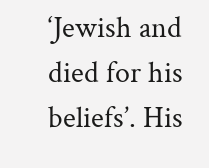‘Jewish and died for his beliefs’. His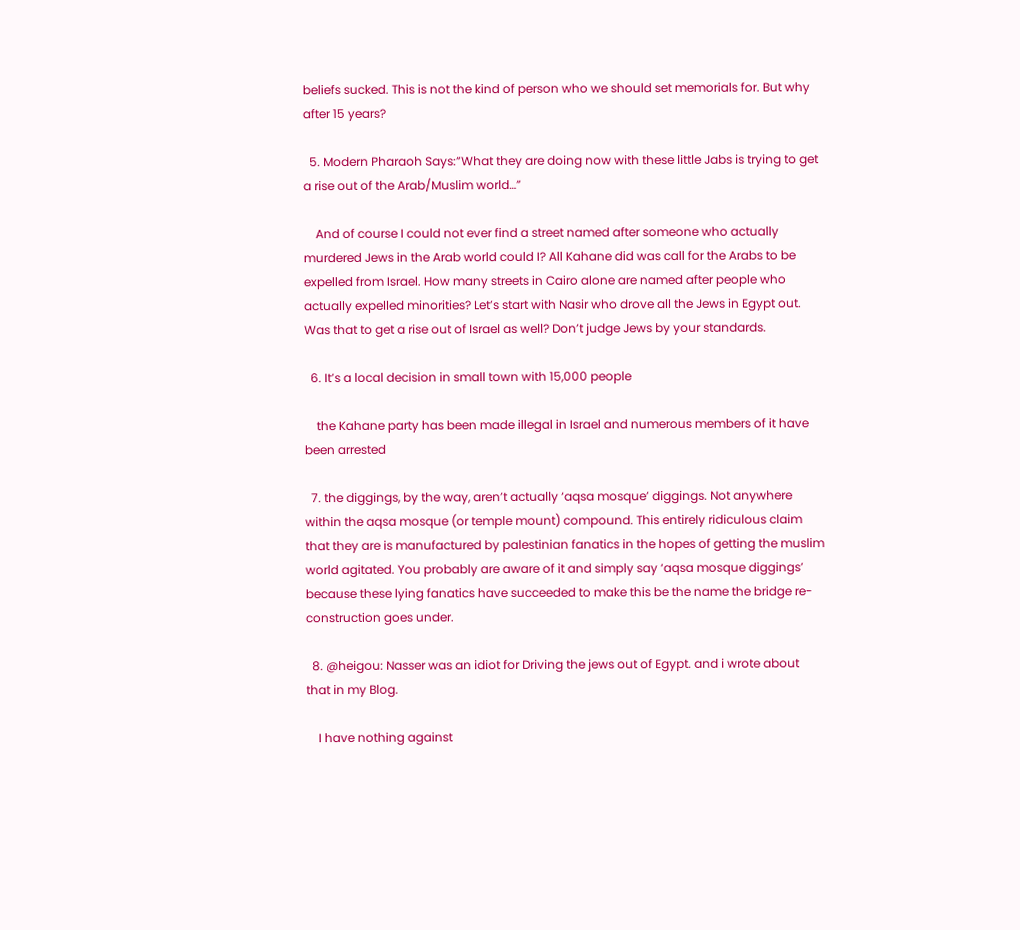beliefs sucked. This is not the kind of person who we should set memorials for. But why after 15 years?

  5. Modern Pharaoh Says:”What they are doing now with these little Jabs is trying to get a rise out of the Arab/Muslim world…”

    And of course I could not ever find a street named after someone who actually murdered Jews in the Arab world could I? All Kahane did was call for the Arabs to be expelled from Israel. How many streets in Cairo alone are named after people who actually expelled minorities? Let’s start with Nasir who drove all the Jews in Egypt out. Was that to get a rise out of Israel as well? Don’t judge Jews by your standards.

  6. It’s a local decision in small town with 15,000 people

    the Kahane party has been made illegal in Israel and numerous members of it have been arrested

  7. the diggings, by the way, aren’t actually ‘aqsa mosque’ diggings. Not anywhere within the aqsa mosque (or temple mount) compound. This entirely ridiculous claim that they are is manufactured by palestinian fanatics in the hopes of getting the muslim world agitated. You probably are aware of it and simply say ‘aqsa mosque diggings’ because these lying fanatics have succeeded to make this be the name the bridge re-construction goes under.

  8. @heigou: Nasser was an idiot for Driving the jews out of Egypt. and i wrote about that in my Blog.

    I have nothing against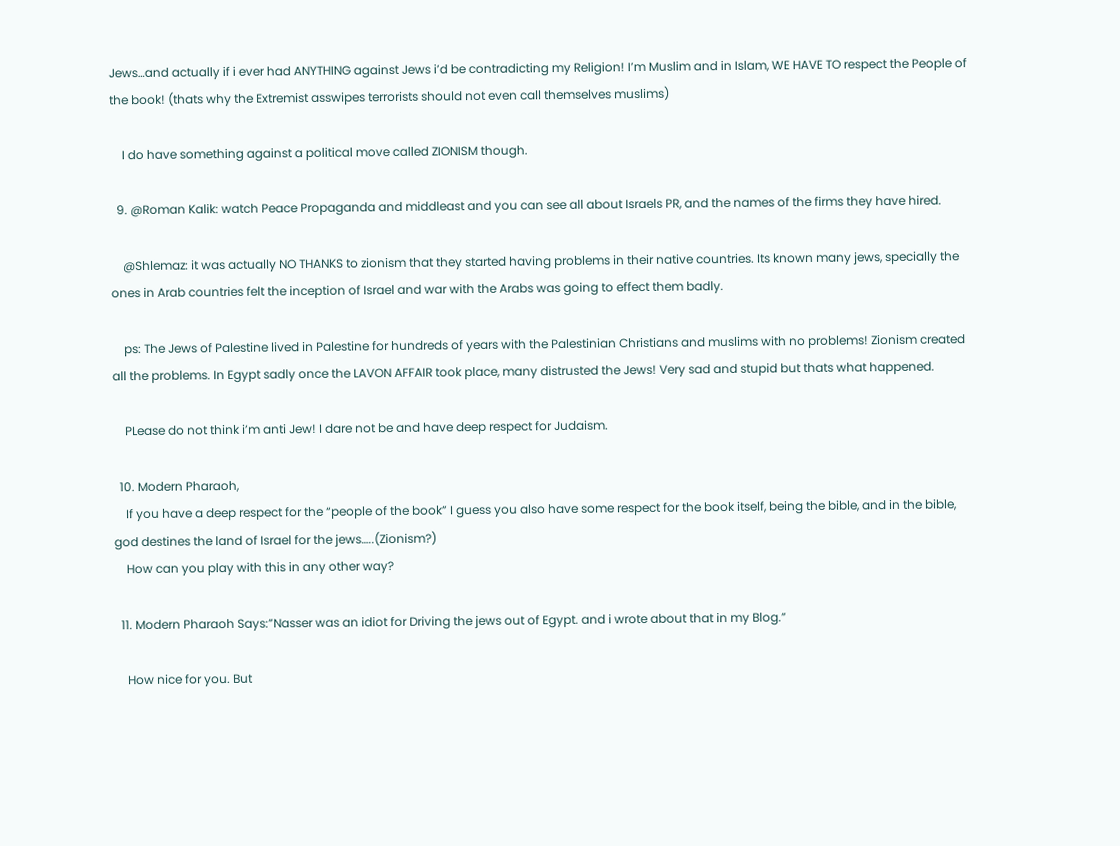Jews…and actually if i ever had ANYTHING against Jews i’d be contradicting my Religion! I’m Muslim and in Islam, WE HAVE TO respect the People of the book! (thats why the Extremist asswipes terrorists should not even call themselves muslims)

    I do have something against a political move called ZIONISM though.

  9. @Roman Kalik: watch Peace Propaganda and middleast and you can see all about Israels PR, and the names of the firms they have hired.

    @Shlemaz: it was actually NO THANKS to zionism that they started having problems in their native countries. Its known many jews, specially the ones in Arab countries felt the inception of Israel and war with the Arabs was going to effect them badly.

    ps: The Jews of Palestine lived in Palestine for hundreds of years with the Palestinian Christians and muslims with no problems! Zionism created all the problems. In Egypt sadly once the LAVON AFFAIR took place, many distrusted the Jews! Very sad and stupid but thats what happened.

    PLease do not think i’m anti Jew! I dare not be and have deep respect for Judaism.

  10. Modern Pharaoh,
    If you have a deep respect for the “people of the book” I guess you also have some respect for the book itself, being the bible, and in the bible, god destines the land of Israel for the jews…..(Zionism?)
    How can you play with this in any other way?

  11. Modern Pharaoh Says:”Nasser was an idiot for Driving the jews out of Egypt. and i wrote about that in my Blog.”

    How nice for you. But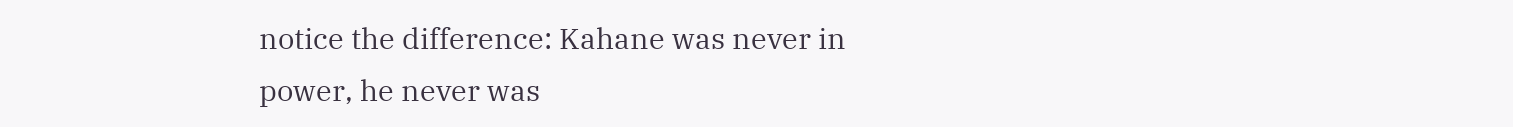notice the difference: Kahane was never in power, he never was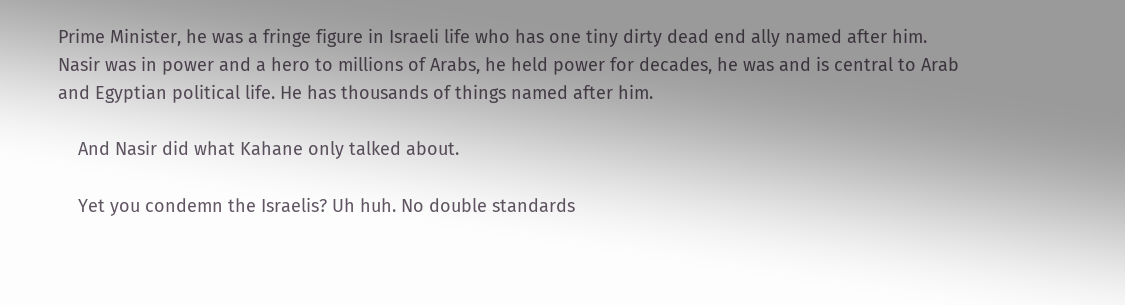Prime Minister, he was a fringe figure in Israeli life who has one tiny dirty dead end ally named after him. Nasir was in power and a hero to millions of Arabs, he held power for decades, he was and is central to Arab and Egyptian political life. He has thousands of things named after him.

    And Nasir did what Kahane only talked about.

    Yet you condemn the Israelis? Uh huh. No double standards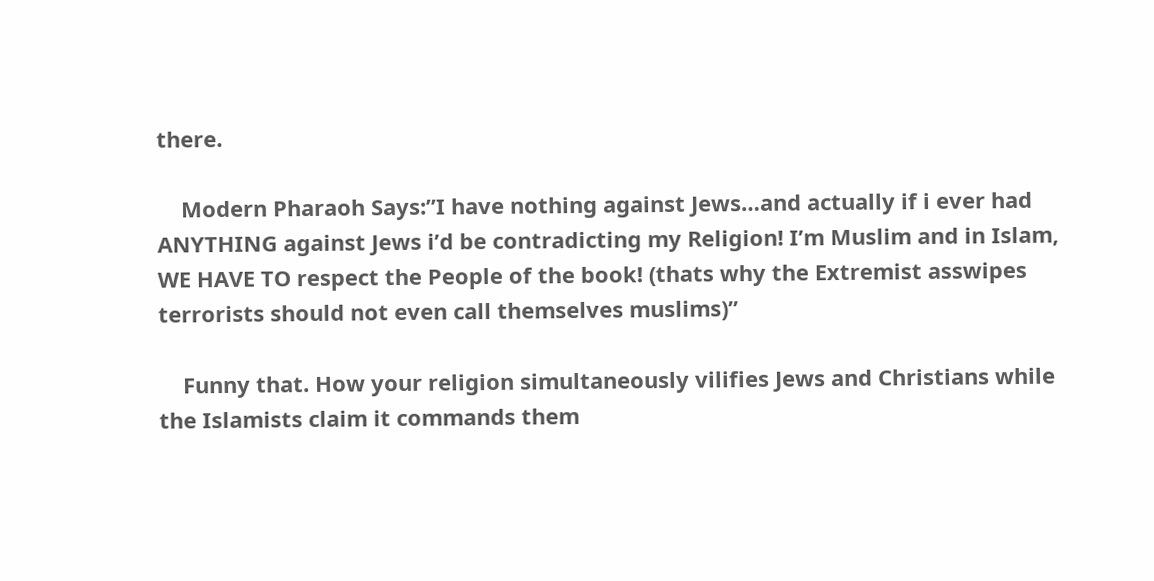there.

    Modern Pharaoh Says:”I have nothing against Jews…and actually if i ever had ANYTHING against Jews i’d be contradicting my Religion! I’m Muslim and in Islam, WE HAVE TO respect the People of the book! (thats why the Extremist asswipes terrorists should not even call themselves muslims)”

    Funny that. How your religion simultaneously vilifies Jews and Christians while the Islamists claim it commands them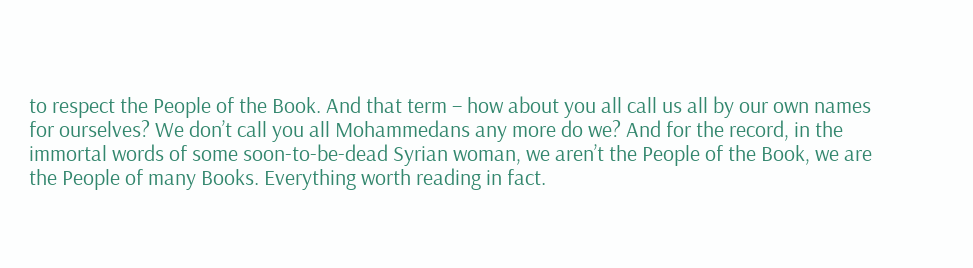to respect the People of the Book. And that term – how about you all call us all by our own names for ourselves? We don’t call you all Mohammedans any more do we? And for the record, in the immortal words of some soon-to-be-dead Syrian woman, we aren’t the People of the Book, we are the People of many Books. Everything worth reading in fact.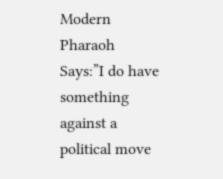Modern Pharaoh Says:”I do have something against a political move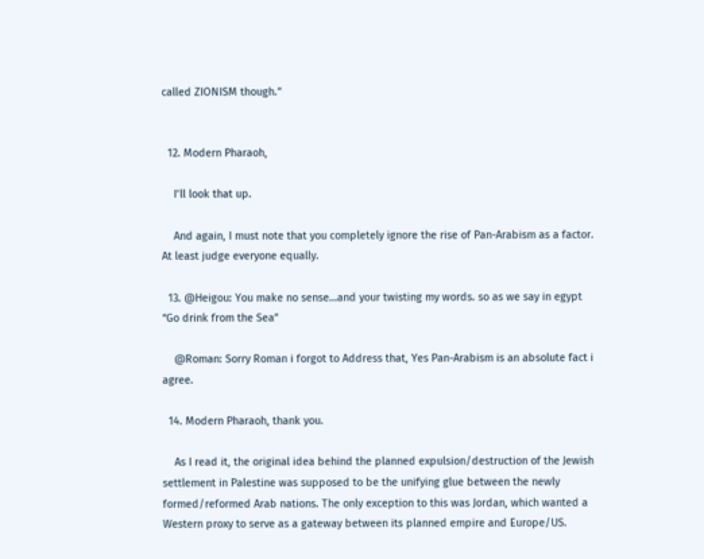called ZIONISM though.”


  12. Modern Pharaoh,

    I’ll look that up.

    And again, I must note that you completely ignore the rise of Pan-Arabism as a factor. At least judge everyone equally.

  13. @Heigou: You make no sense…and your twisting my words. so as we say in egypt “Go drink from the Sea”

    @Roman: Sorry Roman i forgot to Address that, Yes Pan-Arabism is an absolute fact i agree.

  14. Modern Pharaoh, thank you.

    As I read it, the original idea behind the planned expulsion/destruction of the Jewish settlement in Palestine was supposed to be the unifying glue between the newly formed/reformed Arab nations. The only exception to this was Jordan, which wanted a Western proxy to serve as a gateway between its planned empire and Europe/US.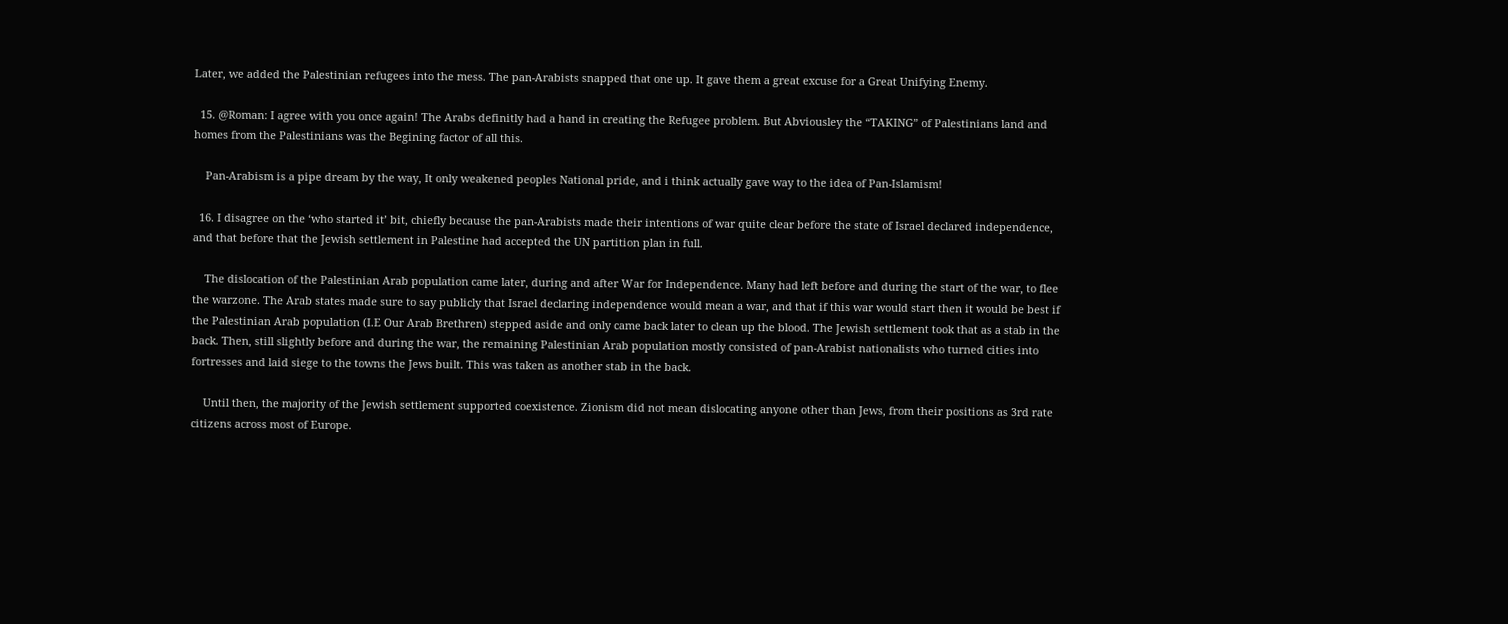Later, we added the Palestinian refugees into the mess. The pan-Arabists snapped that one up. It gave them a great excuse for a Great Unifying Enemy.

  15. @Roman: I agree with you once again! The Arabs definitly had a hand in creating the Refugee problem. But Abviousley the “TAKING” of Palestinians land and homes from the Palestinians was the Begining factor of all this.

    Pan-Arabism is a pipe dream by the way, It only weakened peoples National pride, and i think actually gave way to the idea of Pan-Islamism!

  16. I disagree on the ‘who started it’ bit, chiefly because the pan-Arabists made their intentions of war quite clear before the state of Israel declared independence, and that before that the Jewish settlement in Palestine had accepted the UN partition plan in full.

    The dislocation of the Palestinian Arab population came later, during and after War for Independence. Many had left before and during the start of the war, to flee the warzone. The Arab states made sure to say publicly that Israel declaring independence would mean a war, and that if this war would start then it would be best if the Palestinian Arab population (I.E Our Arab Brethren) stepped aside and only came back later to clean up the blood. The Jewish settlement took that as a stab in the back. Then, still slightly before and during the war, the remaining Palestinian Arab population mostly consisted of pan-Arabist nationalists who turned cities into fortresses and laid siege to the towns the Jews built. This was taken as another stab in the back.

    Until then, the majority of the Jewish settlement supported coexistence. Zionism did not mean dislocating anyone other than Jews, from their positions as 3rd rate citizens across most of Europe.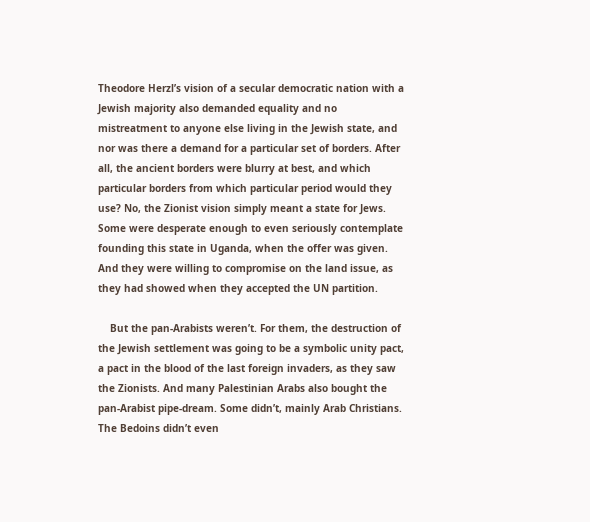Theodore Herzl’s vision of a secular democratic nation with a Jewish majority also demanded equality and no mistreatment to anyone else living in the Jewish state, and nor was there a demand for a particular set of borders. After all, the ancient borders were blurry at best, and which particular borders from which particular period would they use? No, the Zionist vision simply meant a state for Jews. Some were desperate enough to even seriously contemplate founding this state in Uganda, when the offer was given. And they were willing to compromise on the land issue, as they had showed when they accepted the UN partition.

    But the pan-Arabists weren’t. For them, the destruction of the Jewish settlement was going to be a symbolic unity pact, a pact in the blood of the last foreign invaders, as they saw the Zionists. And many Palestinian Arabs also bought the pan-Arabist pipe-dream. Some didn’t, mainly Arab Christians. The Bedoins didn’t even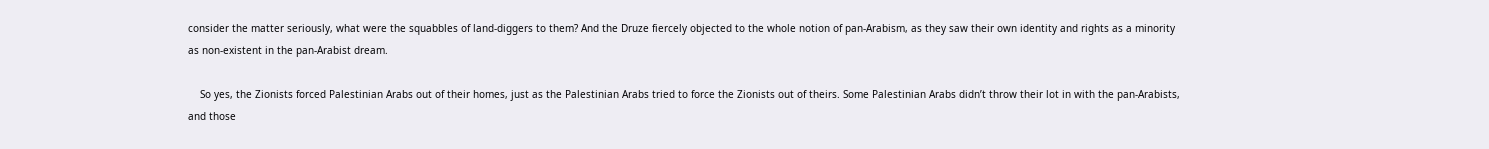consider the matter seriously, what were the squabbles of land-diggers to them? And the Druze fiercely objected to the whole notion of pan-Arabism, as they saw their own identity and rights as a minority as non-existent in the pan-Arabist dream.

    So yes, the Zionists forced Palestinian Arabs out of their homes, just as the Palestinian Arabs tried to force the Zionists out of theirs. Some Palestinian Arabs didn’t throw their lot in with the pan-Arabists, and those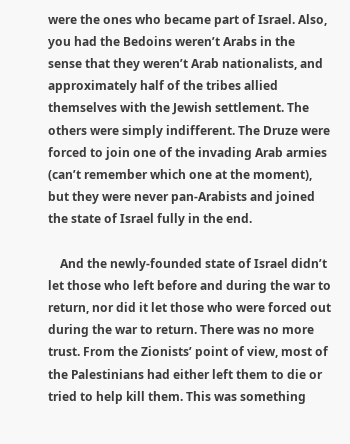were the ones who became part of Israel. Also, you had the Bedoins weren’t Arabs in the sense that they weren’t Arab nationalists, and approximately half of the tribes allied themselves with the Jewish settlement. The others were simply indifferent. The Druze were forced to join one of the invading Arab armies (can’t remember which one at the moment), but they were never pan-Arabists and joined the state of Israel fully in the end.

    And the newly-founded state of Israel didn’t let those who left before and during the war to return, nor did it let those who were forced out during the war to return. There was no more trust. From the Zionists’ point of view, most of the Palestinians had either left them to die or tried to help kill them. This was something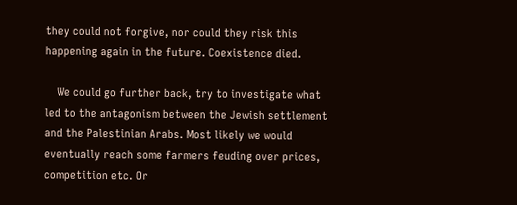they could not forgive, nor could they risk this happening again in the future. Coexistence died.

    We could go further back, try to investigate what led to the antagonism between the Jewish settlement and the Palestinian Arabs. Most likely we would eventually reach some farmers feuding over prices, competition etc. Or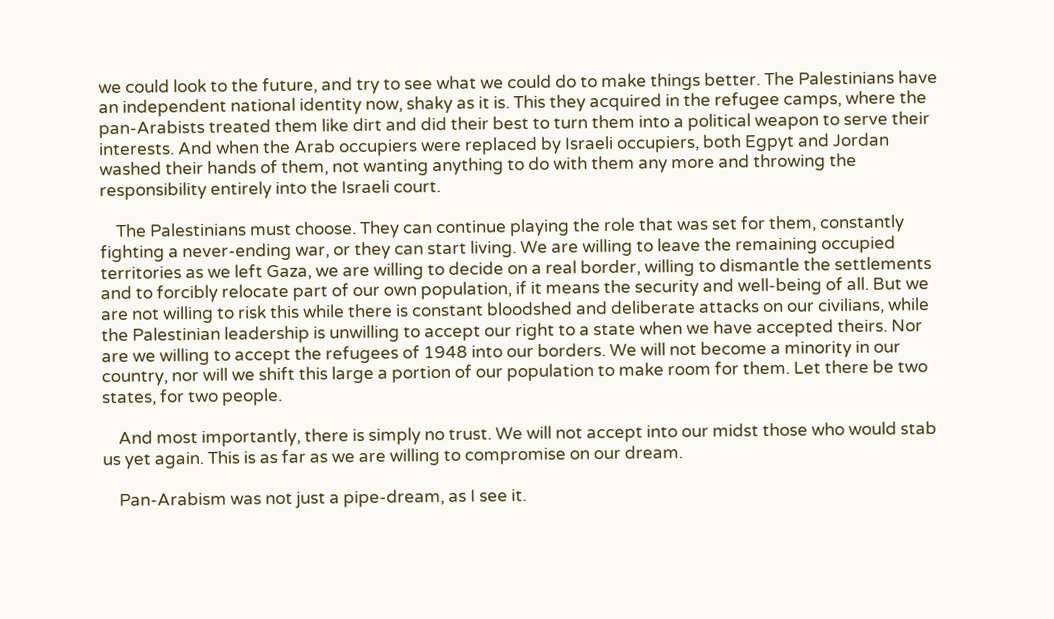we could look to the future, and try to see what we could do to make things better. The Palestinians have an independent national identity now, shaky as it is. This they acquired in the refugee camps, where the pan-Arabists treated them like dirt and did their best to turn them into a political weapon to serve their interests. And when the Arab occupiers were replaced by Israeli occupiers, both Egpyt and Jordan washed their hands of them, not wanting anything to do with them any more and throwing the responsibility entirely into the Israeli court.

    The Palestinians must choose. They can continue playing the role that was set for them, constantly fighting a never-ending war, or they can start living. We are willing to leave the remaining occupied territories as we left Gaza, we are willing to decide on a real border, willing to dismantle the settlements and to forcibly relocate part of our own population, if it means the security and well-being of all. But we are not willing to risk this while there is constant bloodshed and deliberate attacks on our civilians, while the Palestinian leadership is unwilling to accept our right to a state when we have accepted theirs. Nor are we willing to accept the refugees of 1948 into our borders. We will not become a minority in our country, nor will we shift this large a portion of our population to make room for them. Let there be two states, for two people.

    And most importantly, there is simply no trust. We will not accept into our midst those who would stab us yet again. This is as far as we are willing to compromise on our dream.

    Pan-Arabism was not just a pipe-dream, as I see it.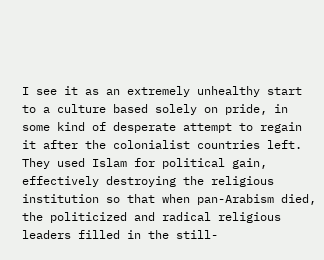I see it as an extremely unhealthy start to a culture based solely on pride, in some kind of desperate attempt to regain it after the colonialist countries left. They used Islam for political gain, effectively destroying the religious institution so that when pan-Arabism died, the politicized and radical religious leaders filled in the still-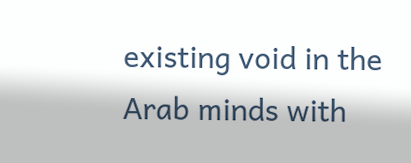existing void in the Arab minds with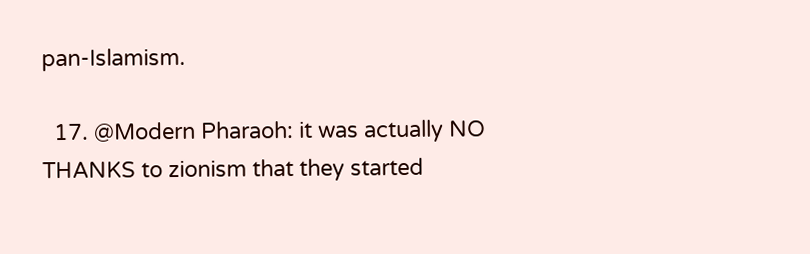pan-Islamism.

  17. @Modern Pharaoh: it was actually NO THANKS to zionism that they started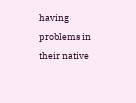having problems in their native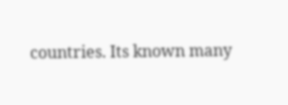countries. Its known many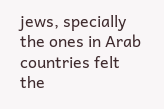jews, specially the ones in Arab countries felt the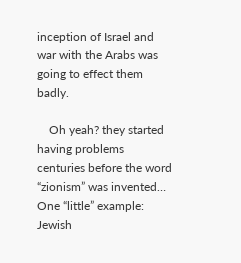inception of Israel and war with the Arabs was going to effect them badly.

    Oh yeah? they started having problems centuries before the word “zionism” was invented… One “little” example: Jewish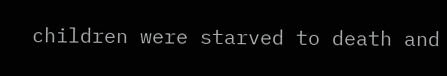children were starved to death and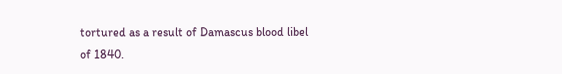tortured as a result of Damascus blood libel of 1840.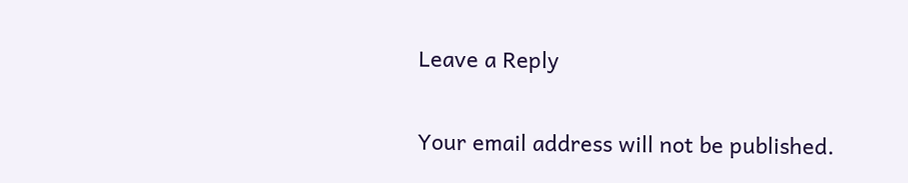Leave a Reply

Your email address will not be published.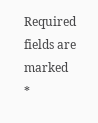Required fields are marked *